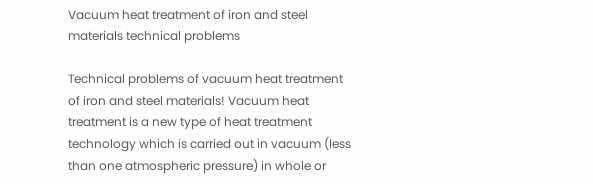Vacuum heat treatment of iron and steel materials technical problems

Technical problems of vacuum heat treatment of iron and steel materials! Vacuum heat treatment is a new type of heat treatment technology which is carried out in vacuum (less than one atmospheric pressure) in whole or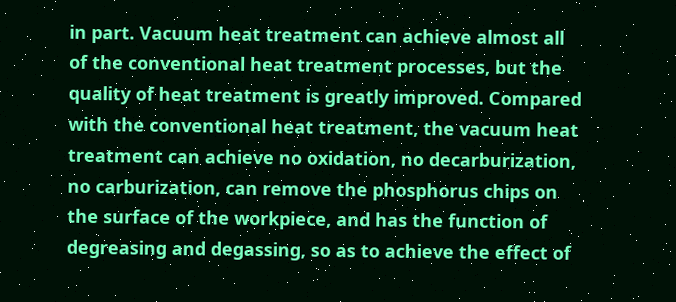in part. Vacuum heat treatment can achieve almost all of the conventional heat treatment processes, but the quality of heat treatment is greatly improved. Compared with the conventional heat treatment, the vacuum heat treatment can achieve no oxidation, no decarburization, no carburization, can remove the phosphorus chips on the surface of the workpiece, and has the function of degreasing and degassing, so as to achieve the effect of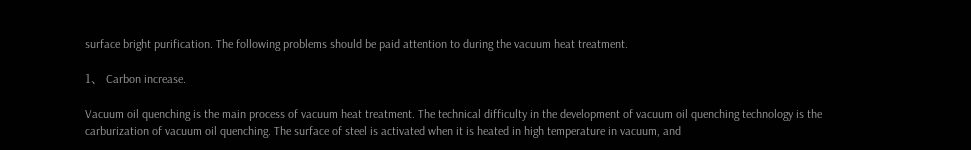surface bright purification. The following problems should be paid attention to during the vacuum heat treatment.

1、 Carbon increase.

Vacuum oil quenching is the main process of vacuum heat treatment. The technical difficulty in the development of vacuum oil quenching technology is the carburization of vacuum oil quenching. The surface of steel is activated when it is heated in high temperature in vacuum, and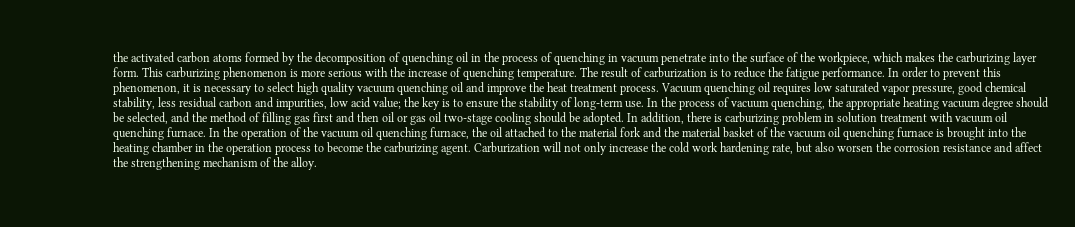the activated carbon atoms formed by the decomposition of quenching oil in the process of quenching in vacuum penetrate into the surface of the workpiece, which makes the carburizing layer form. This carburizing phenomenon is more serious with the increase of quenching temperature. The result of carburization is to reduce the fatigue performance. In order to prevent this phenomenon, it is necessary to select high quality vacuum quenching oil and improve the heat treatment process. Vacuum quenching oil requires low saturated vapor pressure, good chemical stability, less residual carbon and impurities, low acid value; the key is to ensure the stability of long-term use. In the process of vacuum quenching, the appropriate heating vacuum degree should be selected, and the method of filling gas first and then oil or gas oil two-stage cooling should be adopted. In addition, there is carburizing problem in solution treatment with vacuum oil quenching furnace. In the operation of the vacuum oil quenching furnace, the oil attached to the material fork and the material basket of the vacuum oil quenching furnace is brought into the heating chamber in the operation process to become the carburizing agent. Carburization will not only increase the cold work hardening rate, but also worsen the corrosion resistance and affect the strengthening mechanism of the alloy.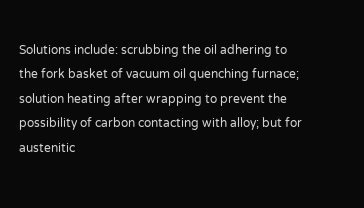Solutions include: scrubbing the oil adhering to the fork basket of vacuum oil quenching furnace; solution heating after wrapping to prevent the possibility of carbon contacting with alloy; but for austenitic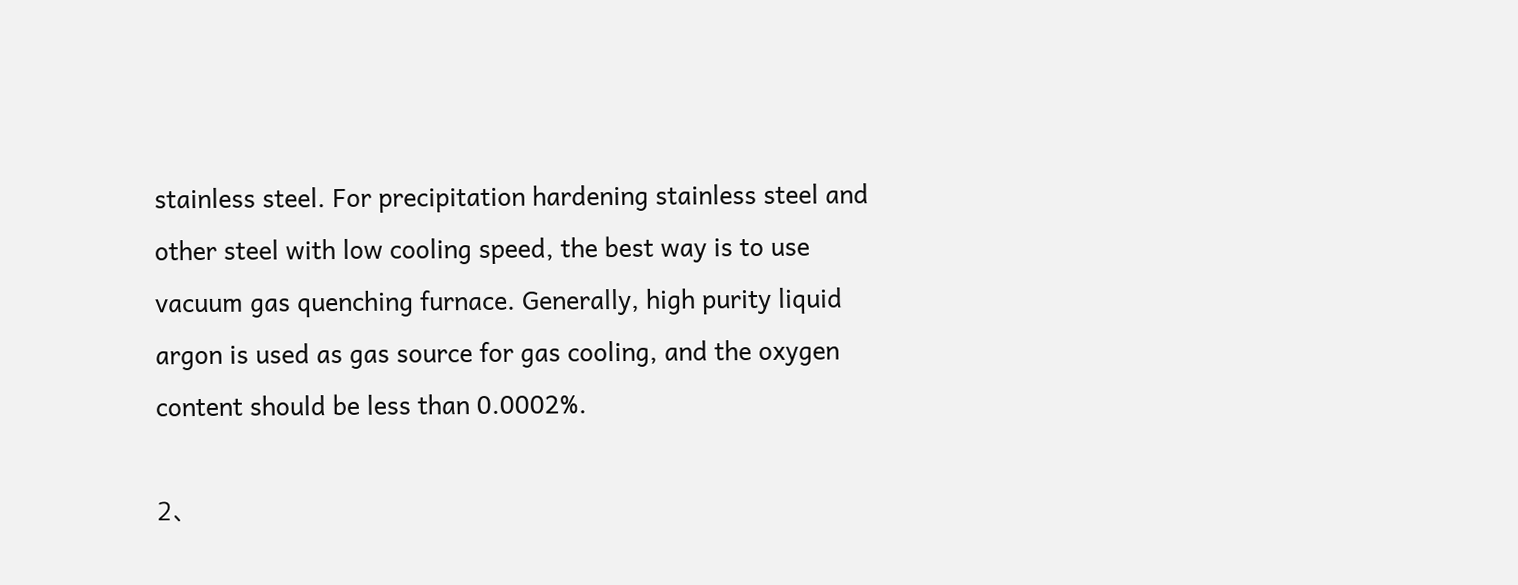stainless steel. For precipitation hardening stainless steel and other steel with low cooling speed, the best way is to use vacuum gas quenching furnace. Generally, high purity liquid argon is used as gas source for gas cooling, and the oxygen content should be less than 0.0002%.

2、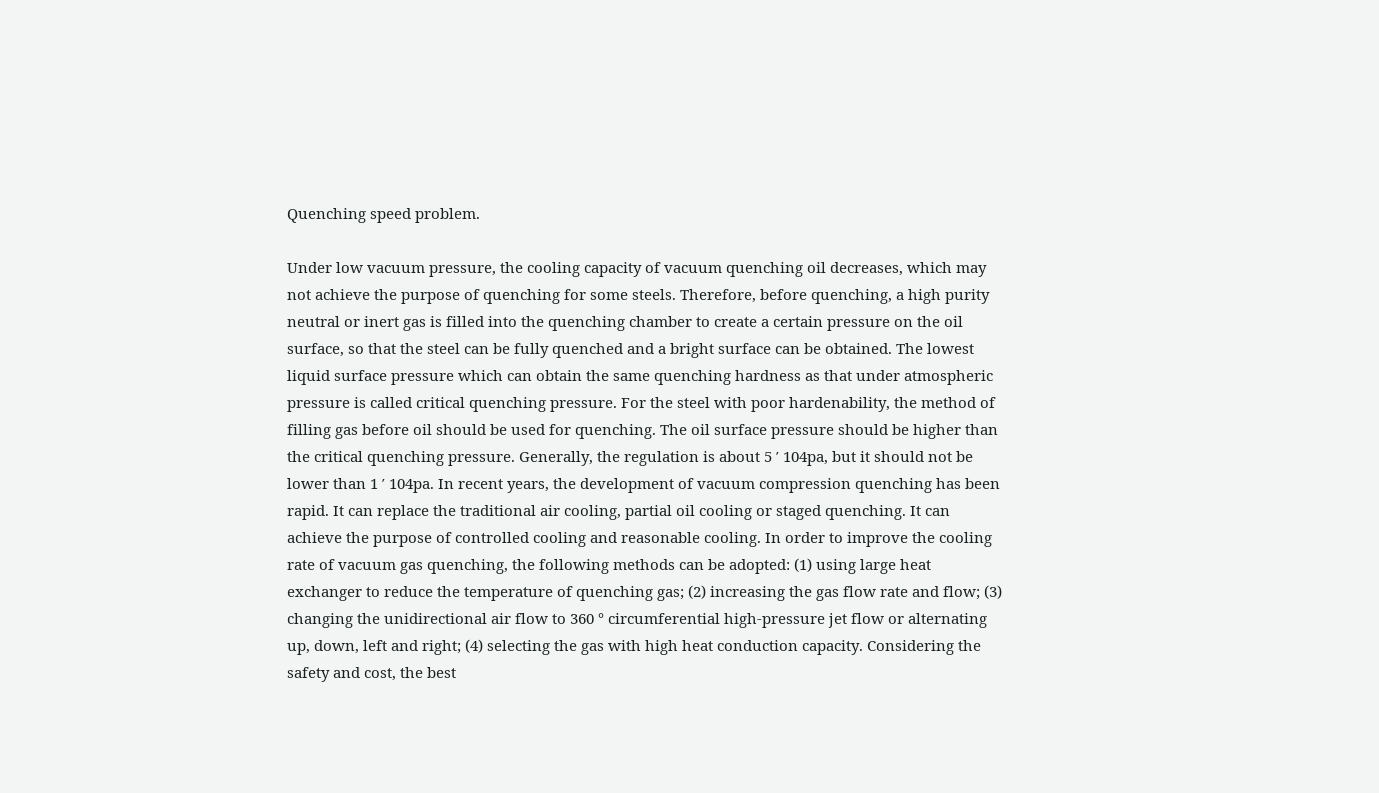Quenching speed problem.

Under low vacuum pressure, the cooling capacity of vacuum quenching oil decreases, which may not achieve the purpose of quenching for some steels. Therefore, before quenching, a high purity neutral or inert gas is filled into the quenching chamber to create a certain pressure on the oil surface, so that the steel can be fully quenched and a bright surface can be obtained. The lowest liquid surface pressure which can obtain the same quenching hardness as that under atmospheric pressure is called critical quenching pressure. For the steel with poor hardenability, the method of filling gas before oil should be used for quenching. The oil surface pressure should be higher than the critical quenching pressure. Generally, the regulation is about 5 ′ 104pa, but it should not be lower than 1 ′ 104pa. In recent years, the development of vacuum compression quenching has been rapid. It can replace the traditional air cooling, partial oil cooling or staged quenching. It can achieve the purpose of controlled cooling and reasonable cooling. In order to improve the cooling rate of vacuum gas quenching, the following methods can be adopted: (1) using large heat exchanger to reduce the temperature of quenching gas; (2) increasing the gas flow rate and flow; (3) changing the unidirectional air flow to 360 ° circumferential high-pressure jet flow or alternating up, down, left and right; (4) selecting the gas with high heat conduction capacity. Considering the safety and cost, the best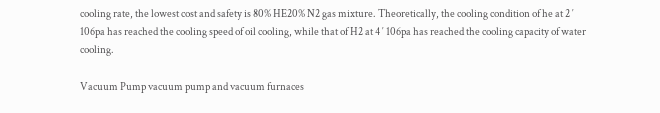cooling rate, the lowest cost and safety is 80% HE20% N2 gas mixture. Theoretically, the cooling condition of he at 2 ′ 106pa has reached the cooling speed of oil cooling, while that of H2 at 4 ′ 106pa has reached the cooling capacity of water cooling.

Vacuum Pump vacuum pump and vacuum furnaces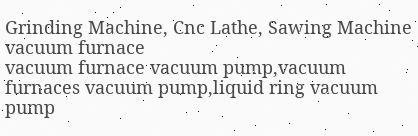Grinding Machine, Cnc Lathe, Sawing Machine vacuum furnace
vacuum furnace vacuum pump,vacuum furnaces vacuum pump,liquid ring vacuum pump